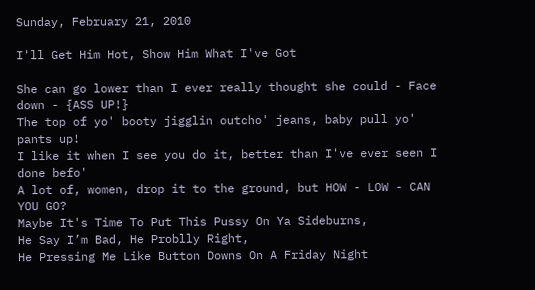Sunday, February 21, 2010

I'll Get Him Hot, Show Him What I've Got

She can go lower than I ever really thought she could - Face down - {ASS UP!}
The top of yo' booty jigglin outcho' jeans, baby pull yo' pants up!
I like it when I see you do it, better than I've ever seen I done befo'
A lot of, women, drop it to the ground, but HOW - LOW - CAN YOU GO?
Maybe It's Time To Put This Pussy On Ya Sideburns,
He Say I’m Bad, He Problly Right,
He Pressing Me Like Button Downs On A Friday Night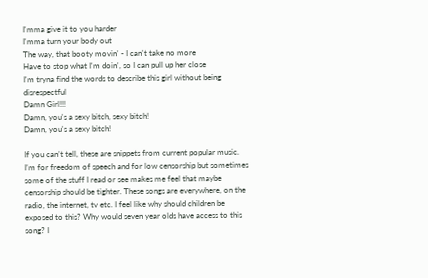I'mma give it to you harder
I'mma turn your body out
The way, that booty movin' - I can't take no more
Have to stop what I'm doin', so I can pull up her close
I'm tryna find the words to describe this girl without being disrespectful
Damn Girl!!!
Damn, you's a sexy bitch, sexy bitch!
Damn, you's a sexy bitch!

If you can’t tell, these are snippets from current popular music. I’m for freedom of speech and for low censorship but sometimes some of the stuff I read or see makes me feel that maybe censorship should be tighter. These songs are everywhere, on the radio, the internet, tv etc. I feel like why should children be exposed to this? Why would seven year olds have access to this song? I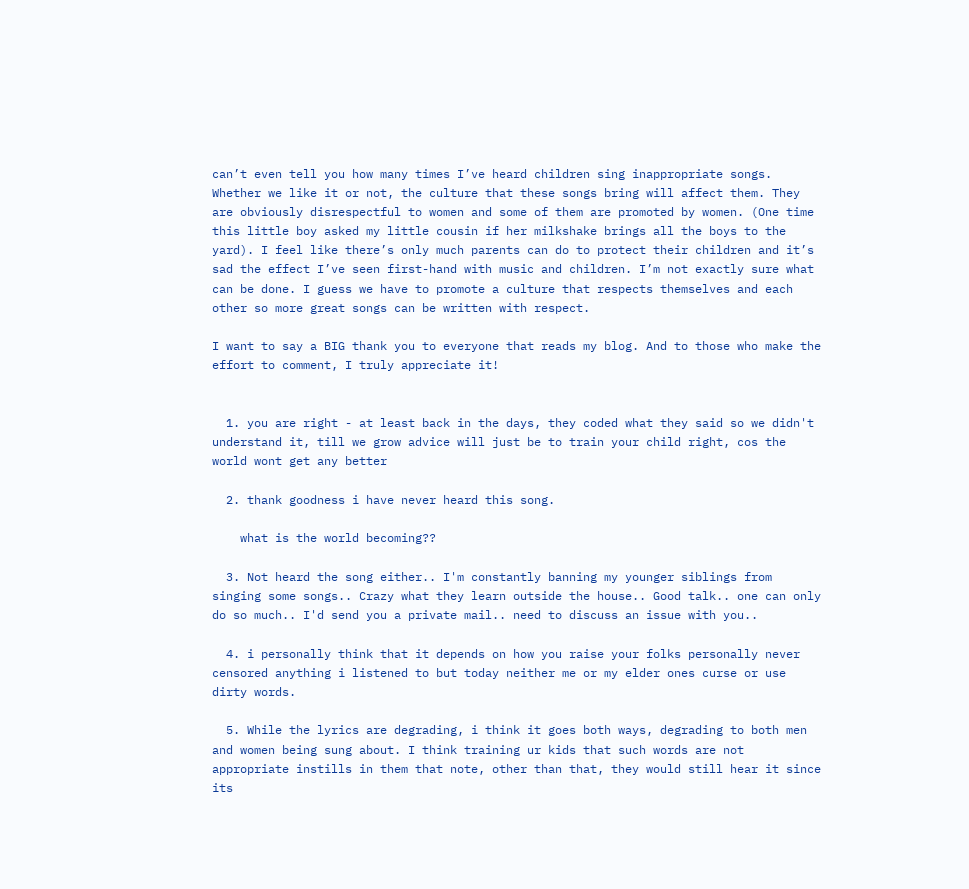can’t even tell you how many times I’ve heard children sing inappropriate songs. Whether we like it or not, the culture that these songs bring will affect them. They are obviously disrespectful to women and some of them are promoted by women. (One time this little boy asked my little cousin if her milkshake brings all the boys to the yard). I feel like there’s only much parents can do to protect their children and it’s sad the effect I’ve seen first-hand with music and children. I’m not exactly sure what can be done. I guess we have to promote a culture that respects themselves and each other so more great songs can be written with respect.

I want to say a BIG thank you to everyone that reads my blog. And to those who make the effort to comment, I truly appreciate it!


  1. you are right - at least back in the days, they coded what they said so we didn't understand it, till we grow advice will just be to train your child right, cos the world wont get any better

  2. thank goodness i have never heard this song.

    what is the world becoming??

  3. Not heard the song either.. I'm constantly banning my younger siblings from singing some songs.. Crazy what they learn outside the house.. Good talk.. one can only do so much.. I'd send you a private mail.. need to discuss an issue with you..

  4. i personally think that it depends on how you raise your folks personally never censored anything i listened to but today neither me or my elder ones curse or use dirty words.

  5. While the lyrics are degrading, i think it goes both ways, degrading to both men and women being sung about. I think training ur kids that such words are not appropriate instills in them that note, other than that, they would still hear it since its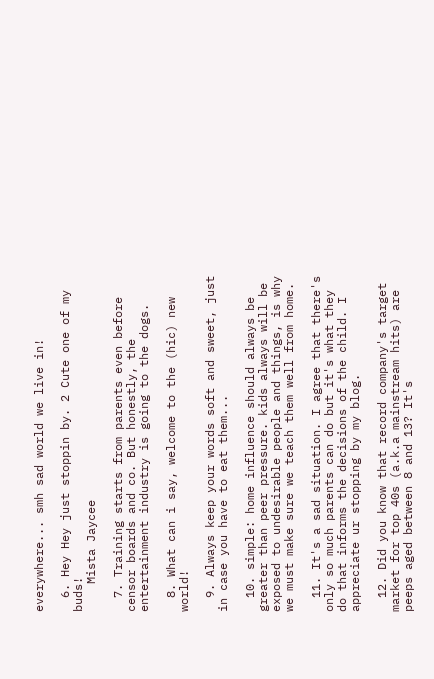everywhere... smh sad world we live in!

  6. Hey Hey just stoppin by. 2 Cute one of my buds!
    Mista Jaycee

  7. Training starts from parents even before censor boards and co. But honestly, the entertainment industry is going to the dogs.

  8. What can i say, welcome to the (hic) new world!

  9. Always keep your words soft and sweet, just in case you have to eat them...

  10. simple: home influence should always be greater than peer pressure. kids always will be exposed to undesirable people and things, is why we must make sure we teach them well from home.

  11. It's a sad situation. I agree that there's only so much parents can do but it's what they do that informs the decisions of the child. I appreciate ur stopping by my blog.

  12. Did you know that record company's target market for top 40s (a.k.a mainstream hits) are peeps aged between 8 and 13? It's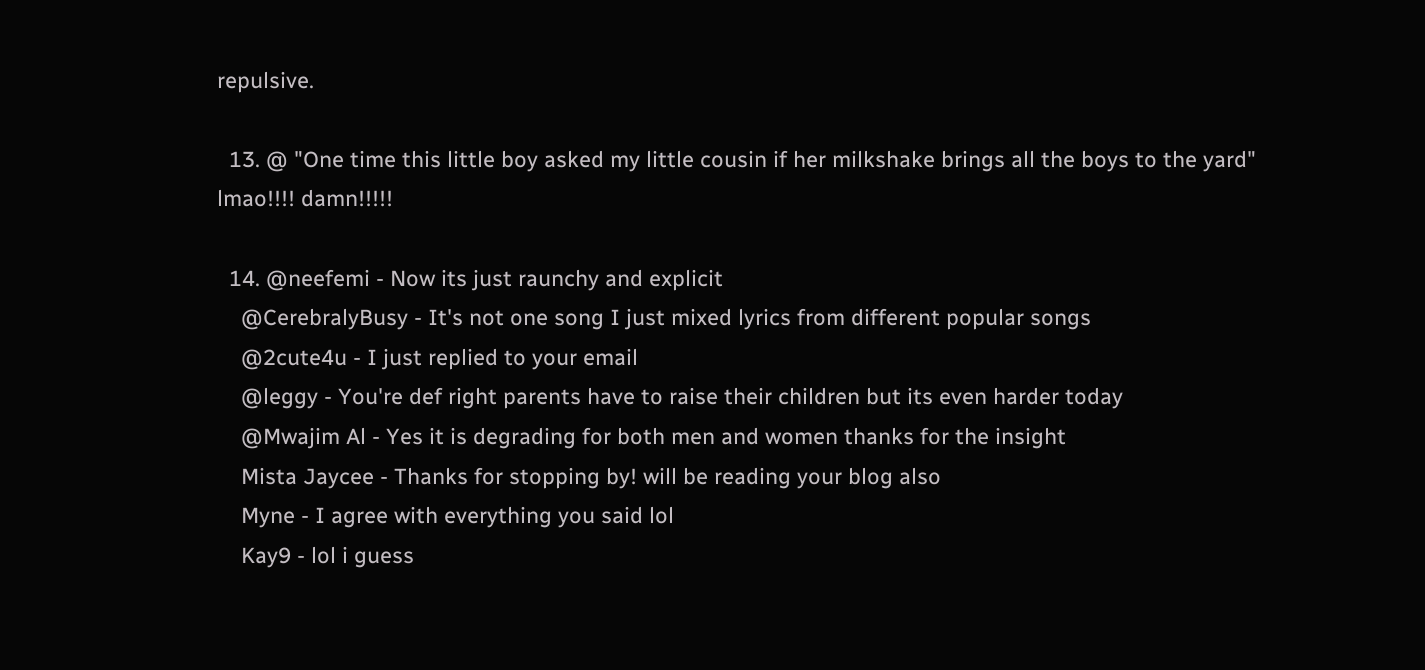repulsive.

  13. @ "One time this little boy asked my little cousin if her milkshake brings all the boys to the yard" lmao!!!! damn!!!!!

  14. @neefemi - Now its just raunchy and explicit
    @CerebralyBusy - It's not one song I just mixed lyrics from different popular songs
    @2cute4u - I just replied to your email
    @leggy - You're def right parents have to raise their children but its even harder today
    @Mwajim Al - Yes it is degrading for both men and women thanks for the insight
    Mista Jaycee - Thanks for stopping by! will be reading your blog also
    Myne - I agree with everything you said lol
    Kay9 - lol i guess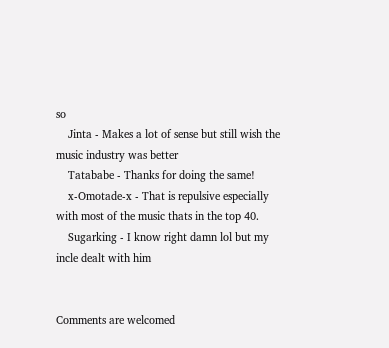so
    Jinta - Makes a lot of sense but still wish the music industry was better
    Tatababe - Thanks for doing the same!
    x-Omotade-x - That is repulsive especially with most of the music thats in the top 40.
    Sugarking - I know right damn lol but my incle dealt with him


Comments are welcomed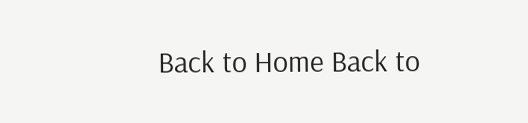Back to Home Back to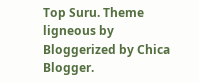Top Suru. Theme ligneous by Bloggerized by Chica Blogger.